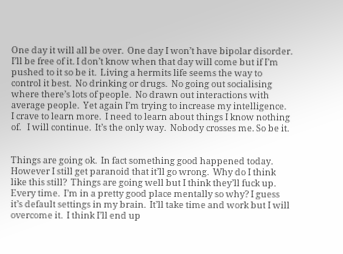One day it will all be over.  One day I won’t have bipolar disorder.  I’ll be free of it. I don’t know when that day will come but if I’m pushed to it so be it.  Living a hermits life seems the way to control it best.  No drinking or drugs.  No going out socialising where there’s lots of people.  No drawn out interactions with average people.  Yet again I’m trying to increase my intelligence.  I crave to learn more.  I need to learn about things I know nothing of.   I will continue.  It’s the only way.  Nobody crosses me. So be it.


Things are going ok.  In fact something good happened today. However I still get paranoid that it’ll go wrong.  Why do I think like this still?  Things are going well but I think they’ll fuck up. Every time.  I’m in a pretty good place mentally so why? I guess it’s default settings in my brain.  It’ll take time and work but I will overcome it.  I think I’ll end up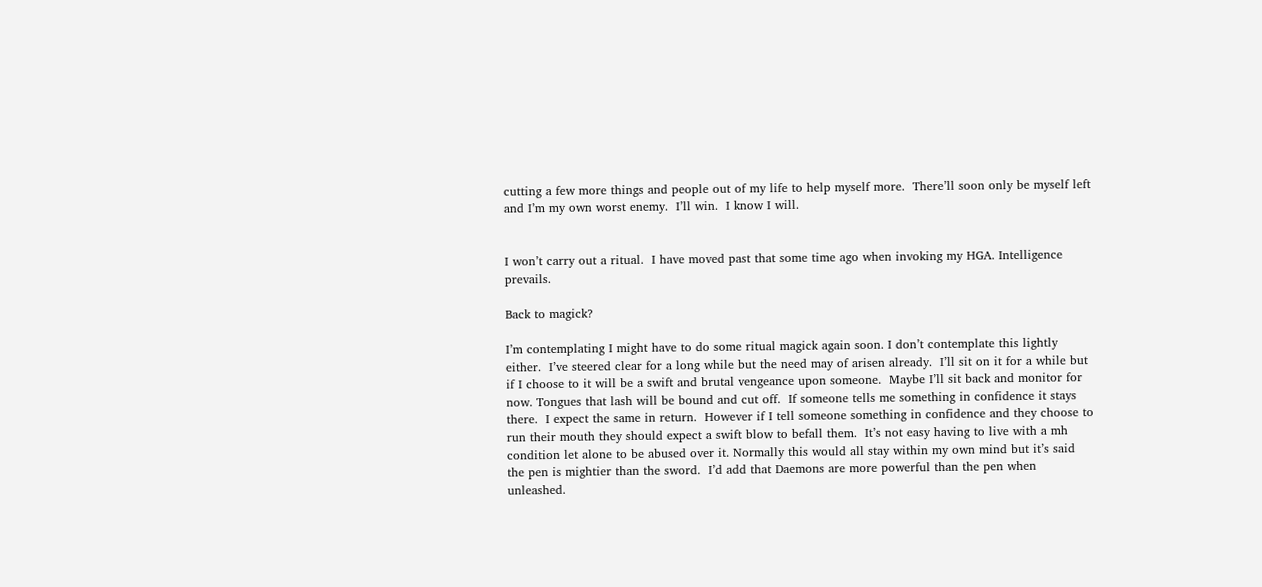cutting a few more things and people out of my life to help myself more.  There’ll soon only be myself left and I’m my own worst enemy.  I’ll win.  I know I will.


I won’t carry out a ritual.  I have moved past that some time ago when invoking my HGA. Intelligence prevails.

Back to magick?

I’m contemplating I might have to do some ritual magick again soon. I don’t contemplate this lightly either.  I’ve steered clear for a long while but the need may of arisen already.  I’ll sit on it for a while but if I choose to it will be a swift and brutal vengeance upon someone.  Maybe I’ll sit back and monitor for now. Tongues that lash will be bound and cut off.  If someone tells me something in confidence it stays there.  I expect the same in return.  However if I tell someone something in confidence and they choose to run their mouth they should expect a swift blow to befall them.  It’s not easy having to live with a mh condition let alone to be abused over it. Normally this would all stay within my own mind but it’s said the pen is mightier than the sword.  I’d add that Daemons are more powerful than the pen when unleashed.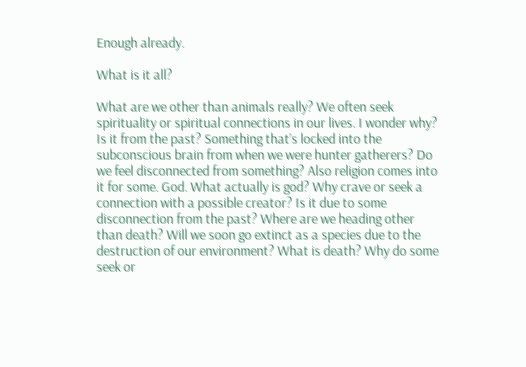Enough already.

What is it all?

What are we other than animals really? We often seek spirituality or spiritual connections in our lives. I wonder why? Is it from the past? Something that’s locked into the subconscious brain from when we were hunter gatherers? Do we feel disconnected from something? Also religion comes into it for some. God. What actually is god? Why crave or seek a connection with a possible creator? Is it due to some disconnection from the past? Where are we heading other than death? Will we soon go extinct as a species due to the destruction of our environment? What is death? Why do some seek or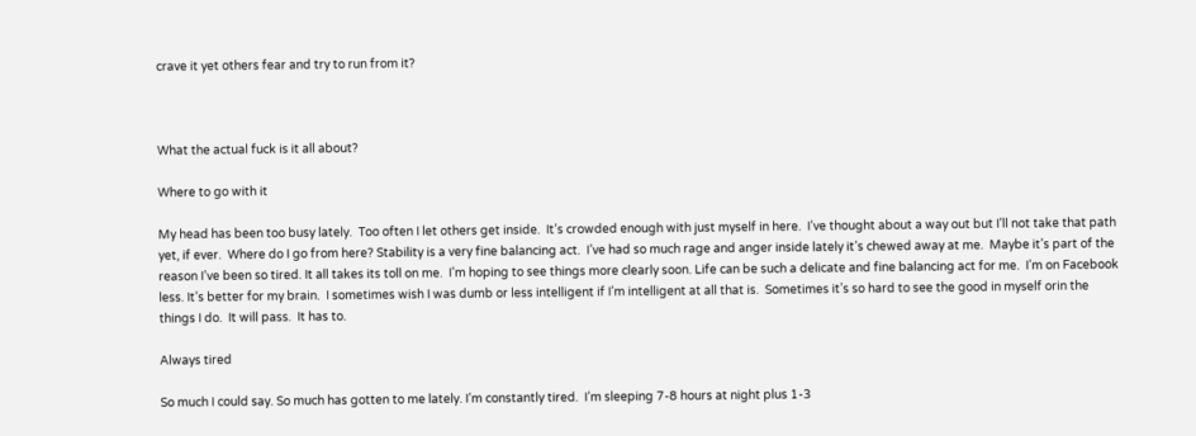crave it yet others fear and try to run from it?



What the actual fuck is it all about?

Where to go with it

My head has been too busy lately.  Too often I let others get inside.  It’s crowded enough with just myself in here.  I’ve thought about a way out but I’ll not take that path yet, if ever.  Where do I go from here? Stability is a very fine balancing act.  I’ve had so much rage and anger inside lately it’s chewed away at me.  Maybe it’s part of the reason I’ve been so tired. It all takes its toll on me.  I’m hoping to see things more clearly soon. Life can be such a delicate and fine balancing act for me.  I’m on Facebook less. It’s better for my brain.  I sometimes wish I was dumb or less intelligent if I’m intelligent at all that is.  Sometimes it’s so hard to see the good in myself orin the things I do.  It will pass.  It has to.

Always tired

So much I could say. So much has gotten to me lately. I’m constantly tired.  I’m sleeping 7-8 hours at night plus 1-3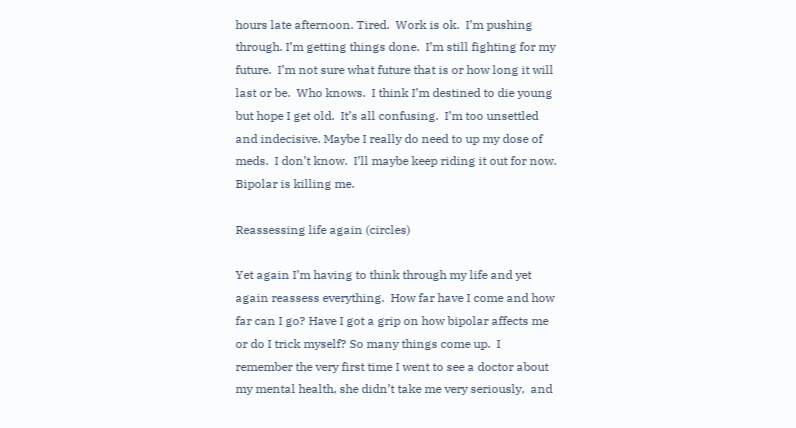hours late afternoon. Tired.  Work is ok.  I’m pushing through. I’m getting things done.  I’m still fighting for my future.  I’m not sure what future that is or how long it will last or be.  Who knows.  I think I’m destined to die young but hope I get old.  It’s all confusing.  I’m too unsettled and indecisive. Maybe I really do need to up my dose of meds.  I don’t know.  I’ll maybe keep riding it out for now.  Bipolar is killing me.

Reassessing life again (circles)

Yet again I’m having to think through my life and yet again reassess everything.  How far have I come and how far can I go? Have I got a grip on how bipolar affects me or do I trick myself? So many things come up.  I remember the very first time I went to see a doctor about my mental health, she didn’t take me very seriously,  and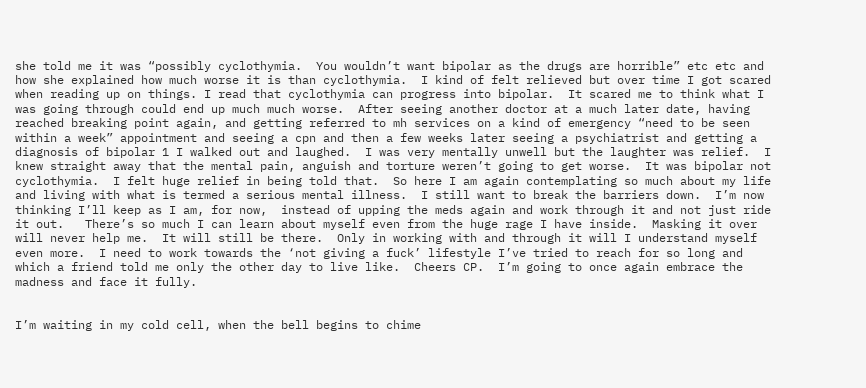she told me it was “possibly cyclothymia.  You wouldn’t want bipolar as the drugs are horrible” etc etc and how she explained how much worse it is than cyclothymia.  I kind of felt relieved but over time I got scared when reading up on things. I read that cyclothymia can progress into bipolar.  It scared me to think what I was going through could end up much much worse.  After seeing another doctor at a much later date, having reached breaking point again, and getting referred to mh services on a kind of emergency “need to be seen within a week” appointment and seeing a cpn and then a few weeks later seeing a psychiatrist and getting a diagnosis of bipolar 1 I walked out and laughed.  I was very mentally unwell but the laughter was relief.  I knew straight away that the mental pain, anguish and torture weren’t going to get worse.  It was bipolar not cyclothymia.  I felt huge relief in being told that.  So here I am again contemplating so much about my life and living with what is termed a serious mental illness.  I still want to break the barriers down.  I’m now thinking I’ll keep as I am, for now,  instead of upping the meds again and work through it and not just ride it out.   There’s so much I can learn about myself even from the huge rage I have inside.  Masking it over will never help me.  It will still be there.  Only in working with and through it will I understand myself even more.  I need to work towards the ‘not giving a fuck’ lifestyle I’ve tried to reach for so long and which a friend told me only the other day to live like.  Cheers CP.  I’m going to once again embrace the madness and face it fully.


I’m waiting in my cold cell, when the bell begins to chime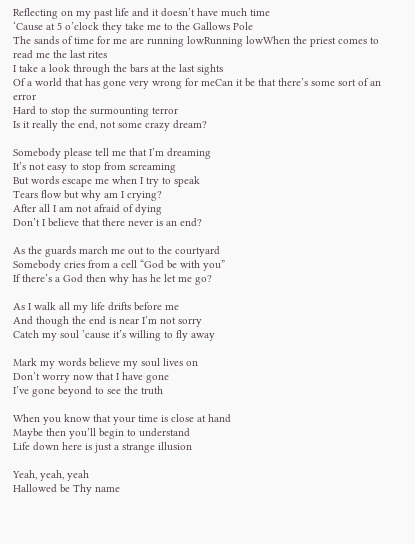Reflecting on my past life and it doesn’t have much time
‘Cause at 5 o’clock they take me to the Gallows Pole
The sands of time for me are running lowRunning lowWhen the priest comes to read me the last rites
I take a look through the bars at the last sights
Of a world that has gone very wrong for meCan it be that there’s some sort of an error
Hard to stop the surmounting terror
Is it really the end, not some crazy dream?

Somebody please tell me that I’m dreaming
It’s not easy to stop from screaming
But words escape me when I try to speak
Tears flow but why am I crying?
After all I am not afraid of dying
Don’t I believe that there never is an end?

As the guards march me out to the courtyard
Somebody cries from a cell “God be with you”
If there’s a God then why has he let me go?

As I walk all my life drifts before me
And though the end is near I’m not sorry
Catch my soul ’cause it’s willing to fly away

Mark my words believe my soul lives on
Don’t worry now that I have gone
I’ve gone beyond to see the truth

When you know that your time is close at hand
Maybe then you’ll begin to understand
Life down here is just a strange illusion

Yeah, yeah, yeah
Hallowed be Thy name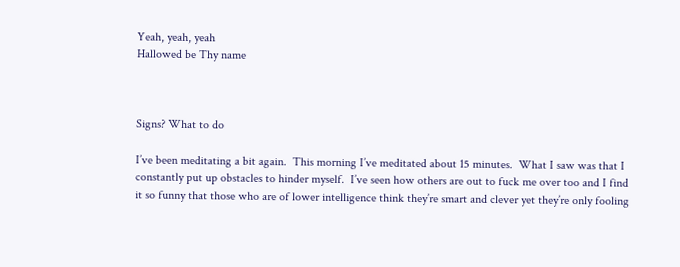Yeah, yeah, yeah
Hallowed be Thy name



Signs? What to do

I’ve been meditating a bit again.  This morning I’ve meditated about 15 minutes.  What I saw was that I constantly put up obstacles to hinder myself.  I’ve seen how others are out to fuck me over too and I find it so funny that those who are of lower intelligence think they’re smart and clever yet they’re only fooling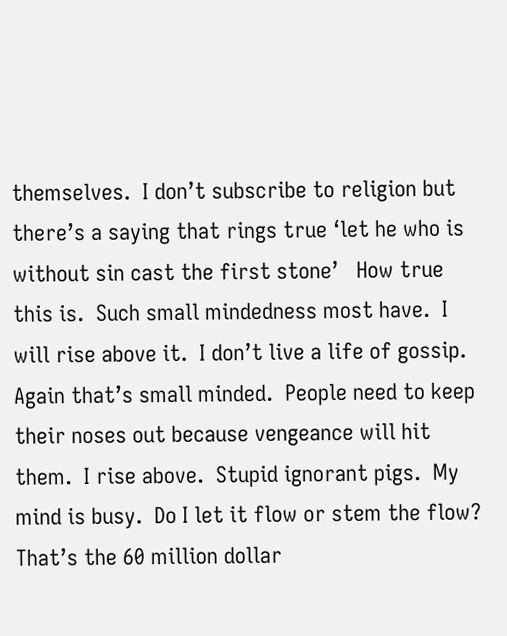themselves.  I don’t subscribe to religion but there’s a saying that rings true ‘let he who is without sin cast the first stone’   How true this is.  Such small mindedness most have.  I will rise above it.  I don’t live a life of gossip. Again that’s small minded.  People need to keep their noses out because vengeance will hit them.  I rise above.  Stupid ignorant pigs.  My mind is busy.  Do I let it flow or stem the flow? That’s the 60 million dollar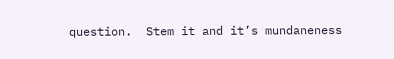question.  Stem it and it’s mundaneness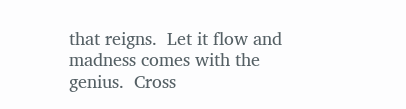that reigns.  Let it flow and madness comes with the genius.  Cross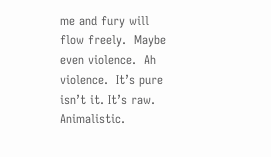me and fury will flow freely.  Maybe even violence.  Ah violence.  It’s pure isn’t it. It’s raw.  Animalistic.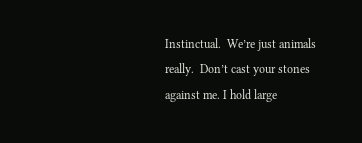Instinctual.  We’re just animals really.  Don’t cast your stones against me. I hold large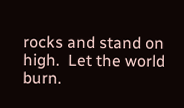rocks and stand on high.  Let the world burn.